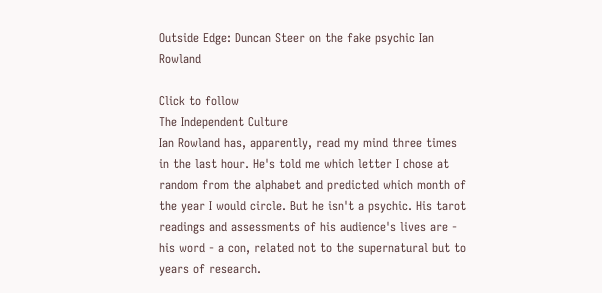Outside Edge: Duncan Steer on the fake psychic Ian Rowland

Click to follow
The Independent Culture
Ian Rowland has, apparently, read my mind three times in the last hour. He's told me which letter I chose at random from the alphabet and predicted which month of the year I would circle. But he isn't a psychic. His tarot readings and assessments of his audience's lives are - his word - a con, related not to the supernatural but to years of research.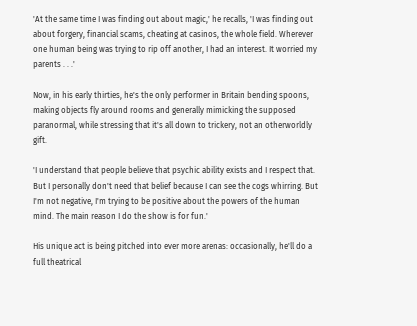'At the same time I was finding out about magic,' he recalls, 'I was finding out about forgery, financial scams, cheating at casinos, the whole field. Wherever one human being was trying to rip off another, I had an interest. It worried my parents . . .'

Now, in his early thirties, he's the only performer in Britain bending spoons, making objects fly around rooms and generally mimicking the supposed paranormal, while stressing that it's all down to trickery, not an otherworldly gift.

'I understand that people believe that psychic ability exists and I respect that. But I personally don't need that belief because I can see the cogs whirring. But I'm not negative, I'm trying to be positive about the powers of the human mind. The main reason I do the show is for fun.'

His unique act is being pitched into ever more arenas: occasionally, he'll do a full theatrical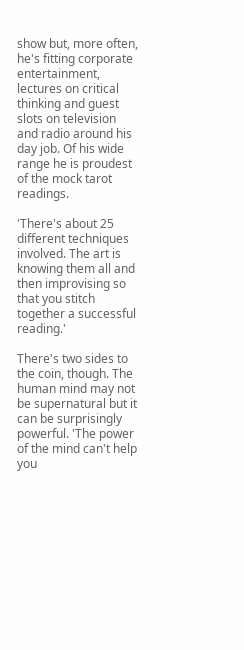show but, more often, he's fitting corporate entertainment, lectures on critical thinking and guest slots on television and radio around his day job. Of his wide range he is proudest of the mock tarot readings.

'There's about 25 different techniques involved. The art is knowing them all and then improvising so that you stitch together a successful reading.'

There's two sides to the coin, though. The human mind may not be supernatural but it can be surprisingly powerful. 'The power of the mind can't help you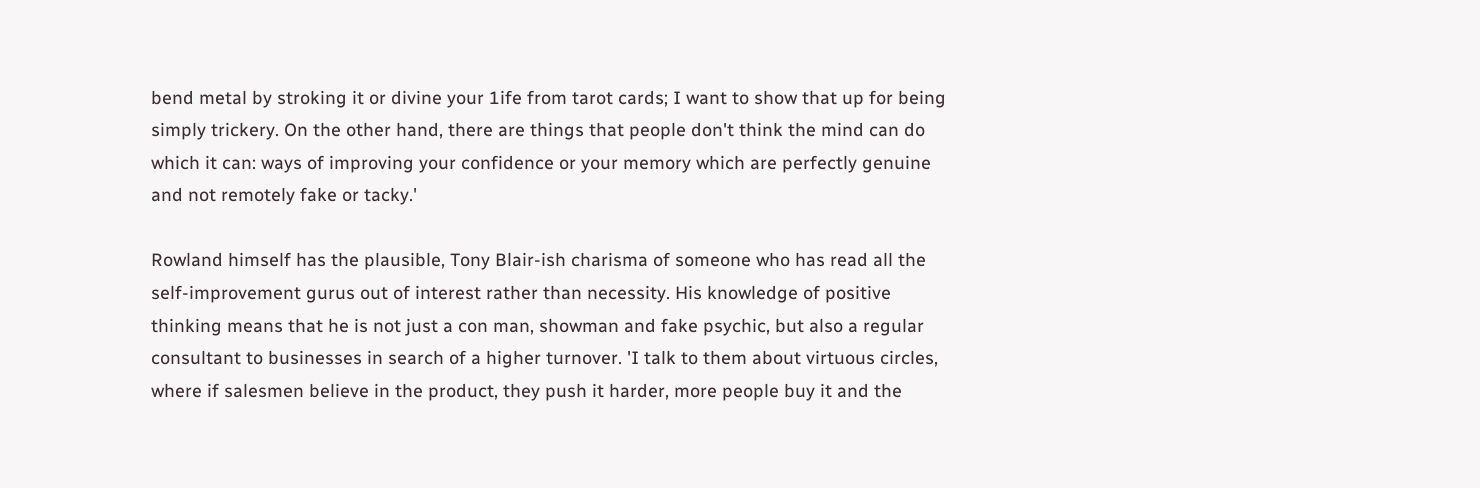bend metal by stroking it or divine your 1ife from tarot cards; I want to show that up for being simply trickery. On the other hand, there are things that people don't think the mind can do which it can: ways of improving your confidence or your memory which are perfectly genuine and not remotely fake or tacky.'

Rowland himself has the plausible, Tony Blair-ish charisma of someone who has read all the self-improvement gurus out of interest rather than necessity. His knowledge of positive thinking means that he is not just a con man, showman and fake psychic, but also a regular consultant to businesses in search of a higher turnover. 'I talk to them about virtuous circles, where if salesmen believe in the product, they push it harder, more people buy it and the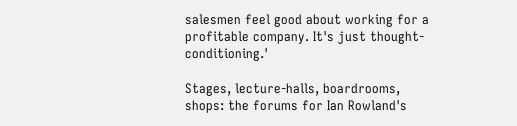salesmen feel good about working for a profitable company. It's just thought- conditioning.'

Stages, lecture-halls, boardrooms, shops: the forums for Ian Rowland's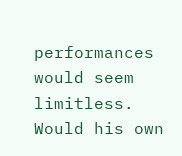performances would seem limitless. Would his own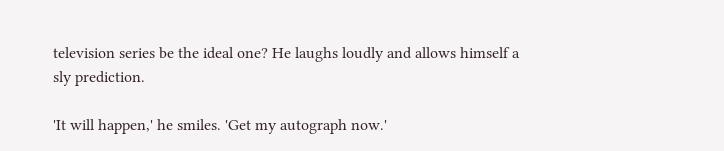television series be the ideal one? He laughs loudly and allows himself a sly prediction.

'It will happen,' he smiles. 'Get my autograph now.'